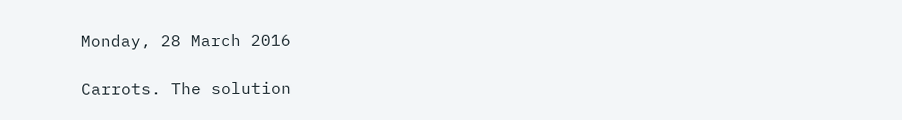Monday, 28 March 2016

Carrots. The solution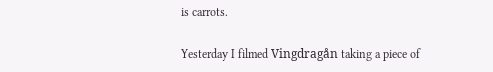is carrots.

Yesterday I filmed Vingdragån taking a piece of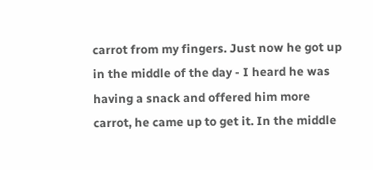carrot from my fingers. Just now he got up in the middle of the day - I heard he was having a snack and offered him more carrot, he came up to get it. In the middle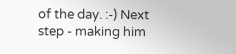of the day. :-) Next step - making him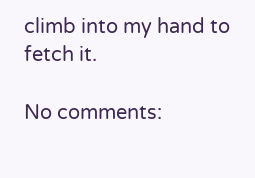climb into my hand to fetch it.

No comments: